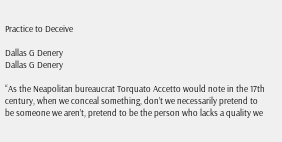Practice to Deceive

Dallas G Denery
Dallas G Denery

“As the Neapolitan bureaucrat Torquato Accetto would note in the 17th century, when we conceal something, don’t we necessarily pretend to be someone we aren’t, pretend to be the person who lacks a quality we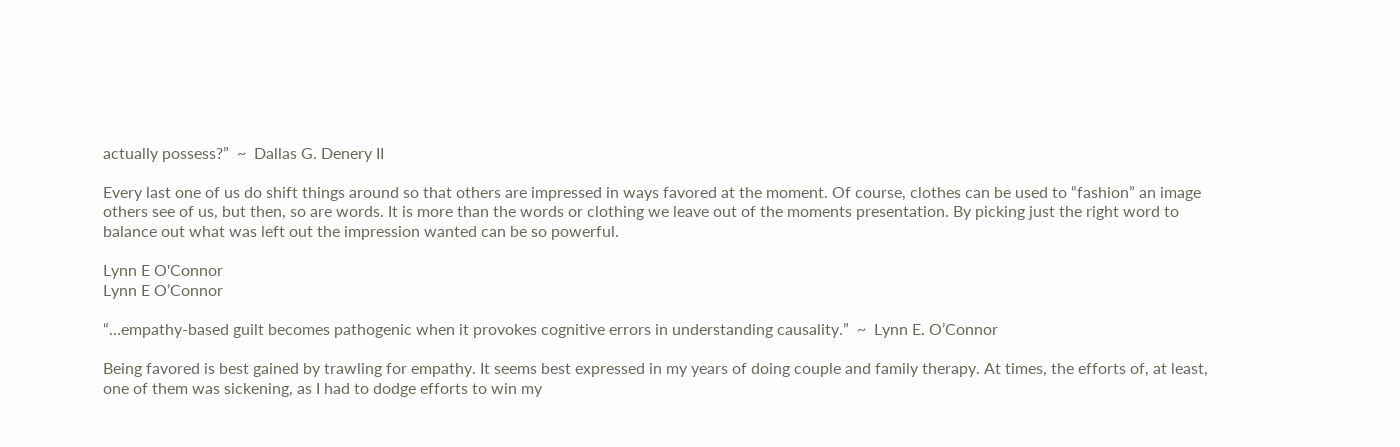actually possess?”  ~  Dallas G. Denery II

Every last one of us do shift things around so that others are impressed in ways favored at the moment. Of course, clothes can be used to “fashion” an image others see of us, but then, so are words. It is more than the words or clothing we leave out of the moments presentation. By picking just the right word to balance out what was left out the impression wanted can be so powerful.

Lynn E O'Connor
Lynn E O’Connor

“…empathy-based guilt becomes pathogenic when it provokes cognitive errors in understanding causality.”  ~  Lynn E. O’Connor

Being favored is best gained by trawling for empathy. It seems best expressed in my years of doing couple and family therapy. At times, the efforts of, at least, one of them was sickening, as I had to dodge efforts to win my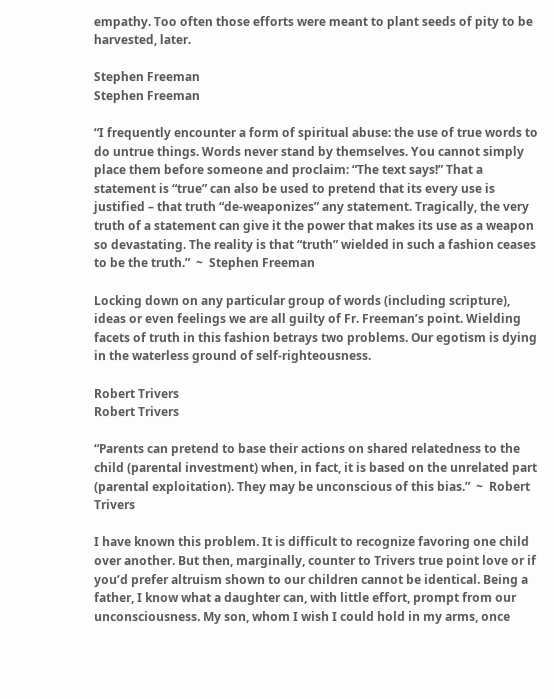empathy. Too often those efforts were meant to plant seeds of pity to be harvested, later.

Stephen Freeman
Stephen Freeman

“I frequently encounter a form of spiritual abuse: the use of true words to do untrue things. Words never stand by themselves. You cannot simply place them before someone and proclaim: “The text says!” That a statement is “true” can also be used to pretend that its every use is justified – that truth “de-weaponizes” any statement. Tragically, the very truth of a statement can give it the power that makes its use as a weapon so devastating. The reality is that “truth” wielded in such a fashion ceases to be the truth.”  ~  Stephen Freeman

Locking down on any particular group of words (including scripture), ideas or even feelings we are all guilty of Fr. Freeman’s point. Wielding facets of truth in this fashion betrays two problems. Our egotism is dying in the waterless ground of self-righteousness.

Robert Trivers
Robert Trivers

“Parents can pretend to base their actions on shared relatedness to the child (parental investment) when, in fact, it is based on the unrelated part (parental exploitation). They may be unconscious of this bias.”  ~  Robert Trivers

I have known this problem. It is difficult to recognize favoring one child over another. But then, marginally, counter to Trivers true point love or if you’d prefer altruism shown to our children cannot be identical. Being a father, I know what a daughter can, with little effort, prompt from our unconsciousness. My son, whom I wish I could hold in my arms, once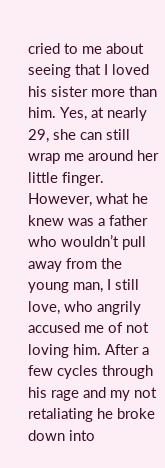cried to me about seeing that I loved his sister more than him. Yes, at nearly 29, she can still wrap me around her little finger. However, what he knew was a father who wouldn’t pull away from the young man, I still love, who angrily accused me of not loving him. After a few cycles through his rage and my not retaliating he broke down into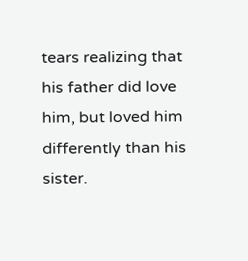tears realizing that his father did love him, but loved him differently than his sister.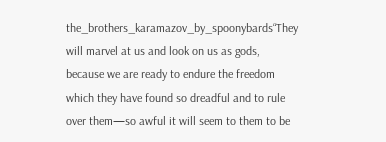the_brothers_karamazov_by_spoonybards“They will marvel at us and look on us as gods, because we are ready to endure the freedom which they have found so dreadful and to rule over them—so awful it will seem to them to be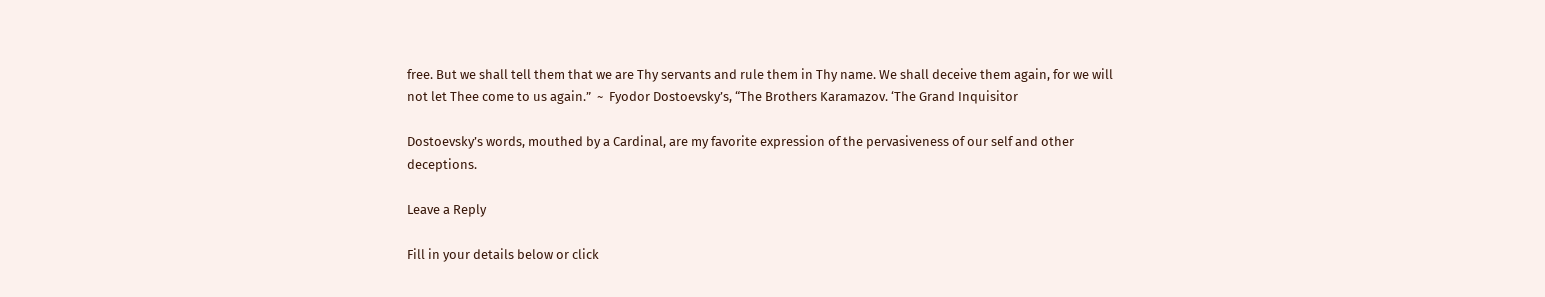free. But we shall tell them that we are Thy servants and rule them in Thy name. We shall deceive them again, for we will not let Thee come to us again.”  ~  Fyodor Dostoevsky’s, “The Brothers Karamazov. ‘The Grand Inquisitor

Dostoevsky’s words, mouthed by a Cardinal, are my favorite expression of the pervasiveness of our self and other deceptions.

Leave a Reply

Fill in your details below or click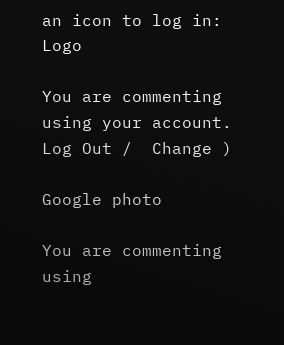an icon to log in: Logo

You are commenting using your account. Log Out /  Change )

Google photo

You are commenting using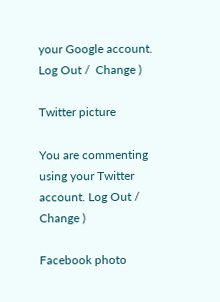your Google account. Log Out /  Change )

Twitter picture

You are commenting using your Twitter account. Log Out /  Change )

Facebook photo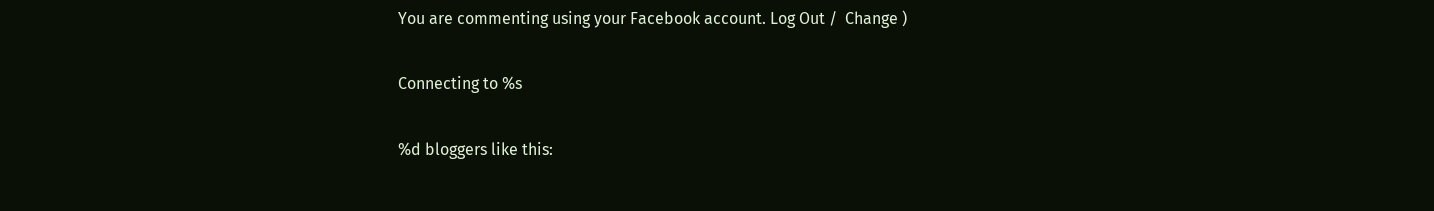You are commenting using your Facebook account. Log Out /  Change )

Connecting to %s

%d bloggers like this: